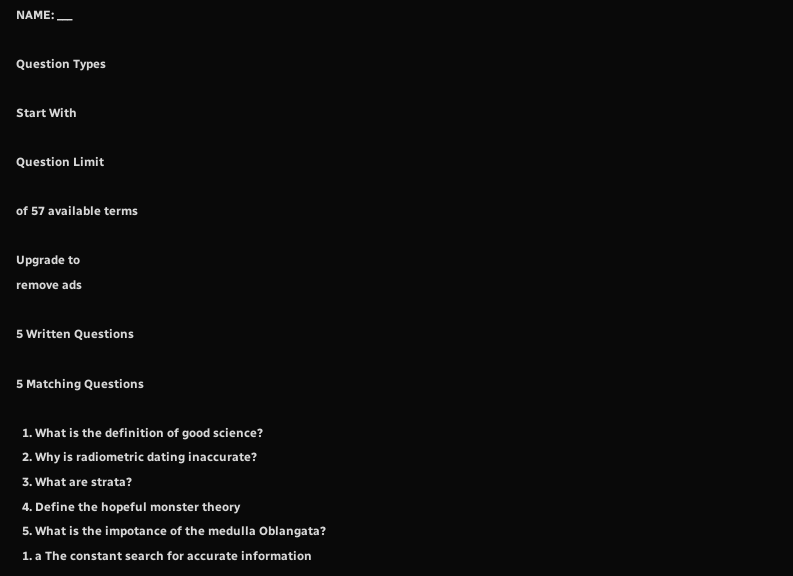NAME: ___

Question Types

Start With

Question Limit

of 57 available terms

Upgrade to
remove ads

5 Written Questions

5 Matching Questions

  1. What is the definition of good science?
  2. Why is radiometric dating inaccurate?
  3. What are strata?
  4. Define the hopeful monster theory
  5. What is the impotance of the medulla Oblangata?
  1. a The constant search for accurate information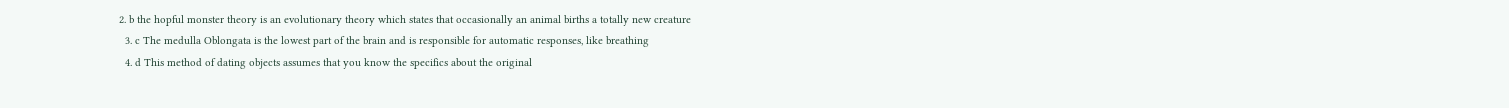2. b the hopful monster theory is an evolutionary theory which states that occasionally an animal births a totally new creature
  3. c The medulla Oblongata is the lowest part of the brain and is responsible for automatic responses, like breathing
  4. d This method of dating objects assumes that you know the specifics about the original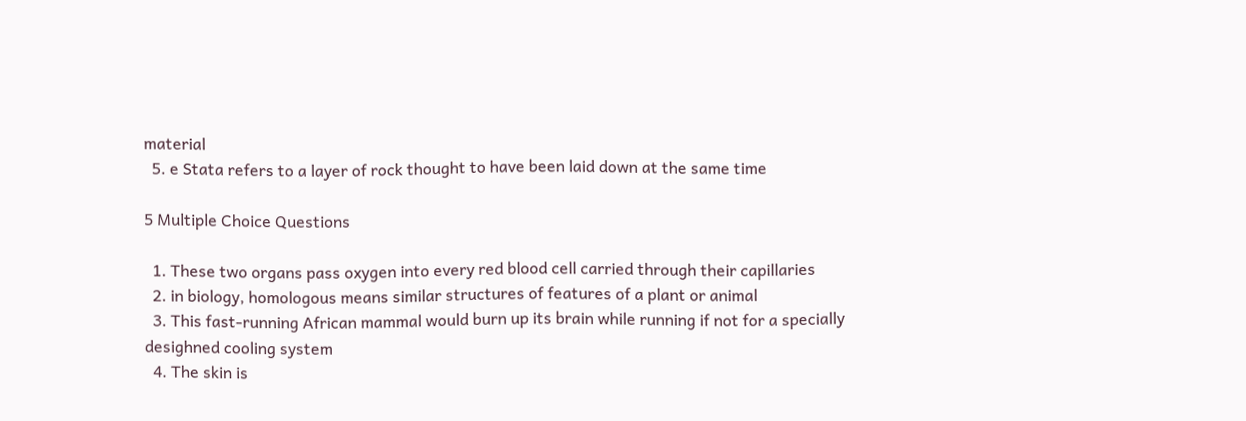material
  5. e Stata refers to a layer of rock thought to have been laid down at the same time

5 Multiple Choice Questions

  1. These two organs pass oxygen into every red blood cell carried through their capillaries
  2. in biology, homologous means similar structures of features of a plant or animal
  3. This fast-running African mammal would burn up its brain while running if not for a specially desighned cooling system
  4. The skin is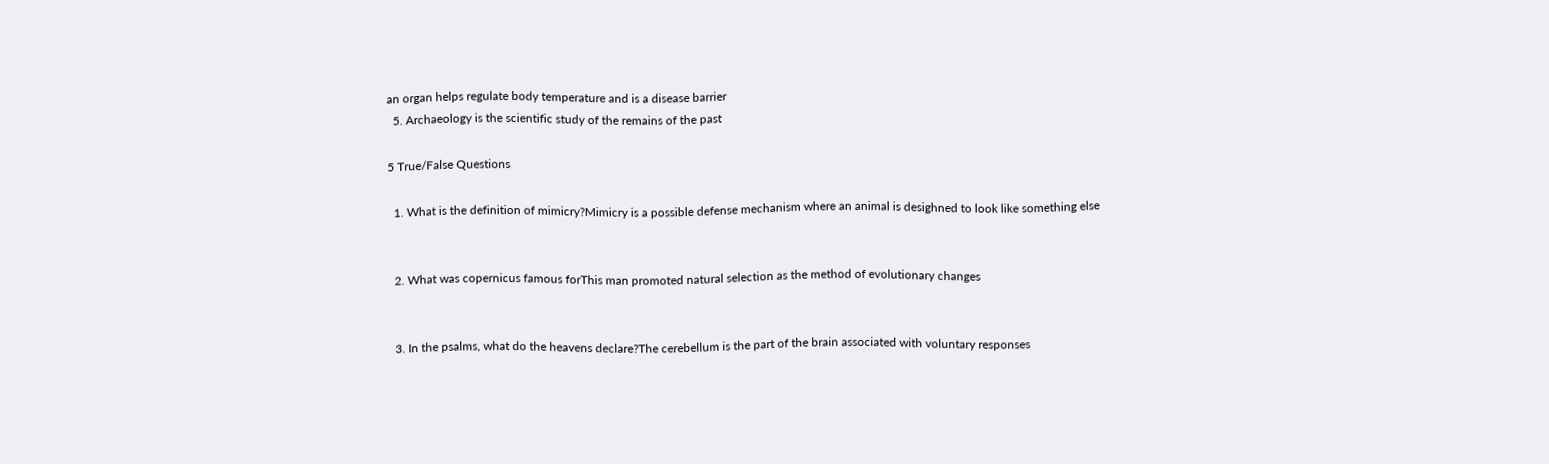an organ helps regulate body temperature and is a disease barrier
  5. Archaeology is the scientific study of the remains of the past

5 True/False Questions

  1. What is the definition of mimicry?Mimicry is a possible defense mechanism where an animal is desighned to look like something else


  2. What was copernicus famous forThis man promoted natural selection as the method of evolutionary changes


  3. In the psalms, what do the heavens declare?The cerebellum is the part of the brain associated with voluntary responses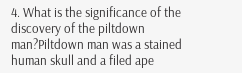4. What is the significance of the discovery of the piltdown man?Piltdown man was a stained human skull and a filed ape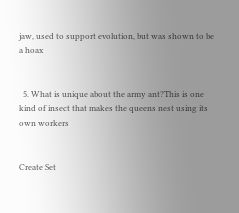jaw, used to support evolution, but was shown to be a hoax


  5. What is unique about the army ant?This is one kind of insect that makes the queens nest using its own workers


Create Set